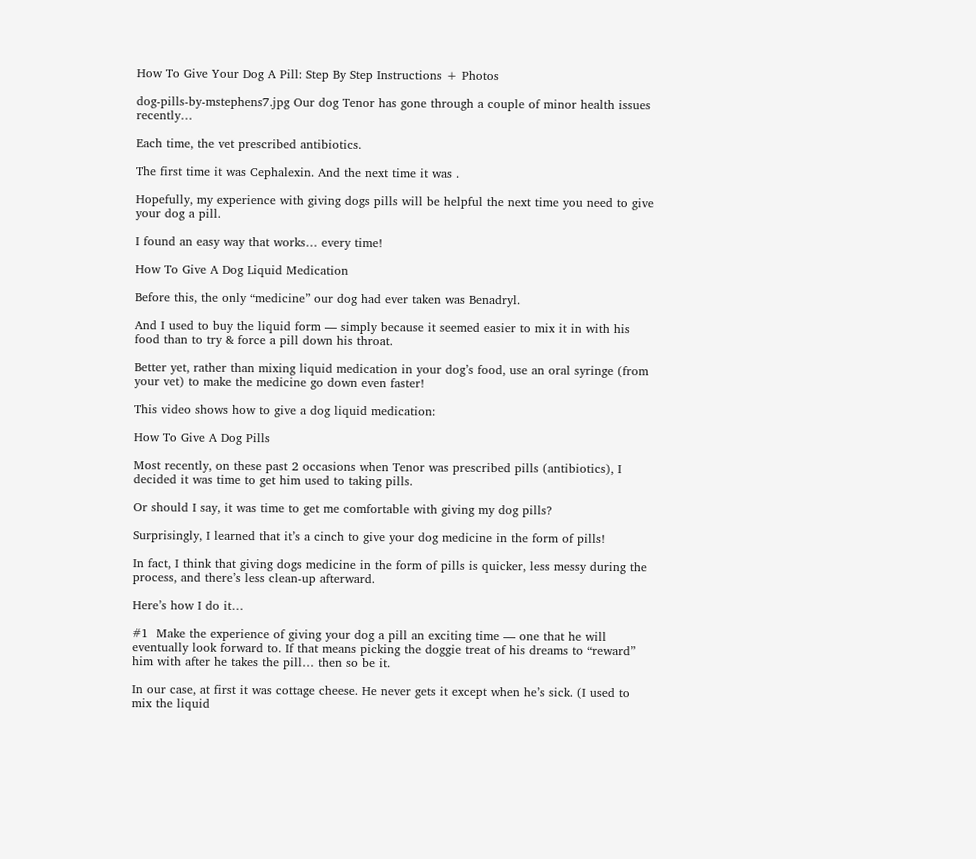How To Give Your Dog A Pill: Step By Step Instructions + Photos

dog-pills-by-mstephens7.jpg Our dog Tenor has gone through a couple of minor health issues recently…

Each time, the vet prescribed antibiotics.

The first time it was Cephalexin. And the next time it was .

Hopefully, my experience with giving dogs pills will be helpful the next time you need to give your dog a pill.

I found an easy way that works… every time!

How To Give A Dog Liquid Medication

Before this, the only “medicine” our dog had ever taken was Benadryl.

And I used to buy the liquid form — simply because it seemed easier to mix it in with his food than to try & force a pill down his throat.

Better yet, rather than mixing liquid medication in your dog’s food, use an oral syringe (from your vet) to make the medicine go down even faster!

This video shows how to give a dog liquid medication:

How To Give A Dog Pills

Most recently, on these past 2 occasions when Tenor was prescribed pills (antibiotics), I decided it was time to get him used to taking pills.

Or should I say, it was time to get me comfortable with giving my dog pills?

Surprisingly, I learned that it’s a cinch to give your dog medicine in the form of pills!

In fact, I think that giving dogs medicine in the form of pills is quicker, less messy during the process, and there’s less clean-up afterward.

Here’s how I do it…

#1  Make the experience of giving your dog a pill an exciting time — one that he will eventually look forward to. If that means picking the doggie treat of his dreams to “reward” him with after he takes the pill… then so be it.

In our case, at first it was cottage cheese. He never gets it except when he’s sick. (I used to mix the liquid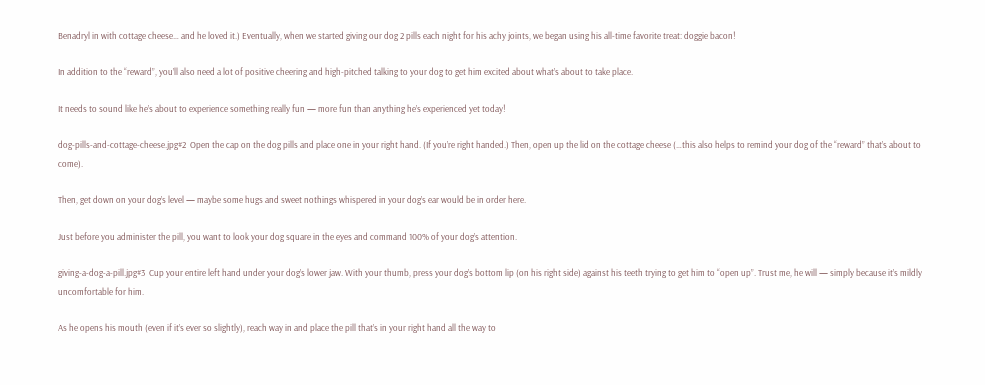Benadryl in with cottage cheese… and he loved it.) Eventually, when we started giving our dog 2 pills each night for his achy joints, we began using his all-time favorite treat: doggie bacon!

In addition to the “reward”, you’ll also need a lot of positive cheering and high-pitched talking to your dog to get him excited about what’s about to take place.

It needs to sound like he’s about to experience something really fun — more fun than anything he’s experienced yet today!

dog-pills-and-cottage-cheese.jpg#2  Open the cap on the dog pills and place one in your right hand. (If you’re right handed.) Then, open up the lid on the cottage cheese (…this also helps to remind your dog of the “reward” that’s about to come).

Then, get down on your dog’s level — maybe some hugs and sweet nothings whispered in your dog’s ear would be in order here.

Just before you administer the pill, you want to look your dog square in the eyes and command 100% of your dog’s attention.

giving-a-dog-a-pill.jpg#3  Cup your entire left hand under your dog’s lower jaw. With your thumb, press your dog’s bottom lip (on his right side) against his teeth trying to get him to “open up”. Trust me, he will — simply because it’s mildly uncomfortable for him.

As he opens his mouth (even if it’s ever so slightly), reach way in and place the pill that’s in your right hand all the way to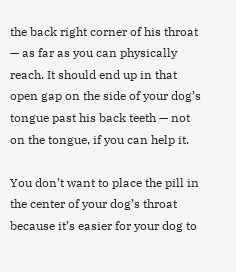the back right corner of his throat — as far as you can physically reach. It should end up in that open gap on the side of your dog’s tongue past his back teeth — not on the tongue, if you can help it.

You don’t want to place the pill in the center of your dog’s throat because it’s easier for your dog to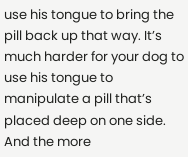use his tongue to bring the pill back up that way. It’s much harder for your dog to use his tongue to manipulate a pill that’s placed deep on one side. And the more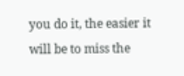you do it, the easier it will be to miss the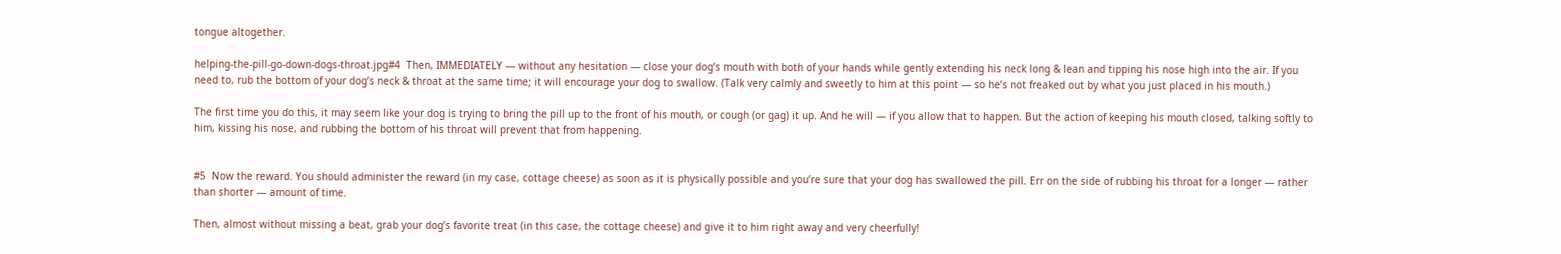tongue altogether.

helping-the-pill-go-down-dogs-throat.jpg#4  Then, IMMEDIATELY — without any hesitation — close your dog’s mouth with both of your hands while gently extending his neck long & lean and tipping his nose high into the air. If you need to, rub the bottom of your dog’s neck & throat at the same time; it will encourage your dog to swallow. (Talk very calmly and sweetly to him at this point — so he’s not freaked out by what you just placed in his mouth.)

The first time you do this, it may seem like your dog is trying to bring the pill up to the front of his mouth, or cough (or gag) it up. And he will — if you allow that to happen. But the action of keeping his mouth closed, talking softly to him, kissing his nose, and rubbing the bottom of his throat will prevent that from happening.


#5  Now the reward. You should administer the reward (in my case, cottage cheese) as soon as it is physically possible and you’re sure that your dog has swallowed the pill. Err on the side of rubbing his throat for a longer — rather than shorter — amount of time.

Then, almost without missing a beat, grab your dog’s favorite treat (in this case, the cottage cheese) and give it to him right away and very cheerfully!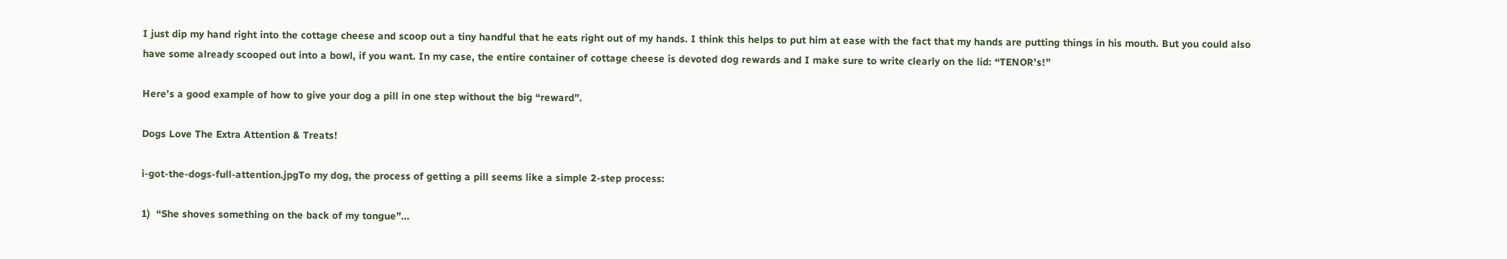I just dip my hand right into the cottage cheese and scoop out a tiny handful that he eats right out of my hands. I think this helps to put him at ease with the fact that my hands are putting things in his mouth. But you could also have some already scooped out into a bowl, if you want. In my case, the entire container of cottage cheese is devoted dog rewards and I make sure to write clearly on the lid: “TENOR’s!”

Here’s a good example of how to give your dog a pill in one step without the big “reward”.

Dogs Love The Extra Attention & Treats!

i-got-the-dogs-full-attention.jpgTo my dog, the process of getting a pill seems like a simple 2-step process:

1)  “She shoves something on the back of my tongue”…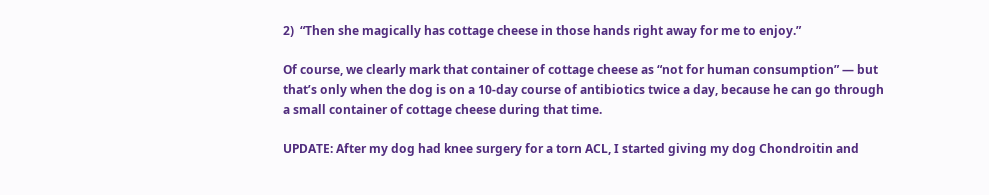2)  “Then she magically has cottage cheese in those hands right away for me to enjoy.”

Of course, we clearly mark that container of cottage cheese as “not for human consumption” — but that’s only when the dog is on a 10-day course of antibiotics twice a day, because he can go through a small container of cottage cheese during that time.

UPDATE: After my dog had knee surgery for a torn ACL, I started giving my dog Chondroitin and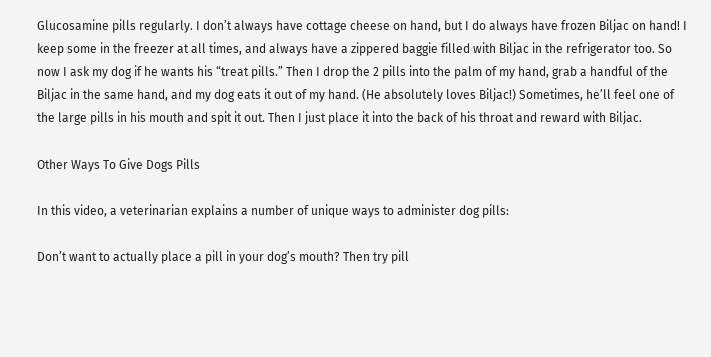Glucosamine pills regularly. I don’t always have cottage cheese on hand, but I do always have frozen Biljac on hand! I keep some in the freezer at all times, and always have a zippered baggie filled with Biljac in the refrigerator too. So now I ask my dog if he wants his “treat pills.” Then I drop the 2 pills into the palm of my hand, grab a handful of the Biljac in the same hand, and my dog eats it out of my hand. (He absolutely loves Biljac!) Sometimes, he’ll feel one of the large pills in his mouth and spit it out. Then I just place it into the back of his throat and reward with Biljac.

Other Ways To Give Dogs Pills

In this video, a veterinarian explains a number of unique ways to administer dog pills:

Don’t want to actually place a pill in your dog’s mouth? Then try pill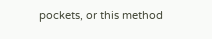pockets, or this method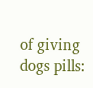of giving dogs pills: